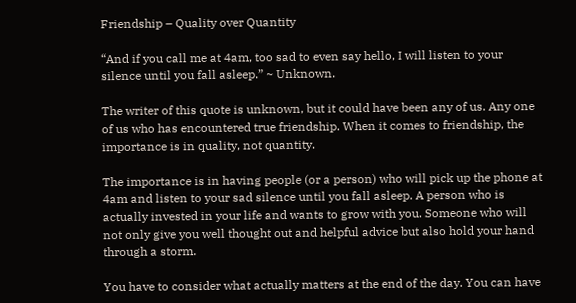Friendship – Quality over Quantity

“And if you call me at 4am, too sad to even say hello, I will listen to your silence until you fall asleep.” ~ Unknown.

The writer of this quote is unknown, but it could have been any of us. Any one of us who has encountered true friendship. When it comes to friendship, the importance is in quality, not quantity.

The importance is in having people (or a person) who will pick up the phone at 4am and listen to your sad silence until you fall asleep. A person who is actually invested in your life and wants to grow with you. Someone who will not only give you well thought out and helpful advice but also hold your hand through a storm.

You have to consider what actually matters at the end of the day. You can have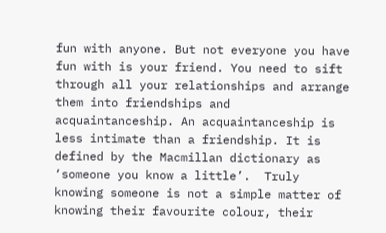fun with anyone. But not everyone you have fun with is your friend. You need to sift through all your relationships and arrange them into friendships and acquaintanceship. An acquaintanceship is less intimate than a friendship. It is defined by the Macmillan dictionary as ‘someone you know a little’.  Truly knowing someone is not a simple matter of knowing their favourite colour, their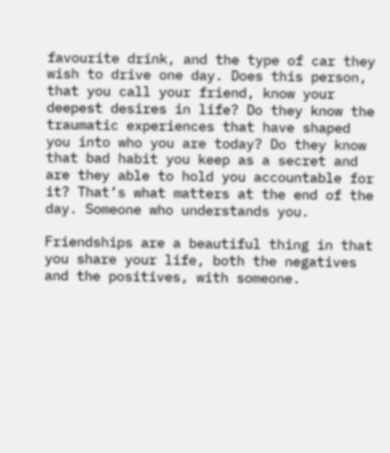favourite drink, and the type of car they wish to drive one day. Does this person, that you call your friend, know your deepest desires in life? Do they know the traumatic experiences that have shaped you into who you are today? Do they know that bad habit you keep as a secret and are they able to hold you accountable for it? That’s what matters at the end of the day. Someone who understands you.

Friendships are a beautiful thing in that you share your life, both the negatives and the positives, with someone.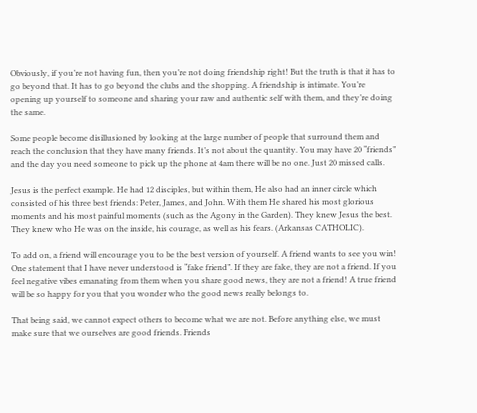Obviously, if you’re not having fun, then you’re not doing friendship right! But the truth is that it has to go beyond that. It has to go beyond the clubs and the shopping. A friendship is intimate. You’re opening up yourself to someone and sharing your raw and authentic self with them, and they’re doing the same.

Some people become disillusioned by looking at the large number of people that surround them and reach the conclusion that they have many friends. It’s not about the quantity. You may have 20 “friends” and the day you need someone to pick up the phone at 4am there will be no one. Just 20 missed calls.

Jesus is the perfect example. He had 12 disciples, but within them, He also had an inner circle which consisted of his three best friends: Peter, James, and John. With them He shared his most glorious moments and his most painful moments (such as the Agony in the Garden). They knew Jesus the best. They knew who He was on the inside, his courage, as well as his fears. (Arkansas CATHOLIC).

To add on, a friend will encourage you to be the best version of yourself. A friend wants to see you win! One statement that I have never understood is “fake friend”. If they are fake, they are not a friend. If you feel negative vibes emanating from them when you share good news, they are not a friend! A true friend will be so happy for you that you wonder who the good news really belongs to.

That being said, we cannot expect others to become what we are not. Before anything else, we must make sure that we ourselves are good friends. Friends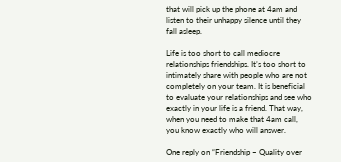that will pick up the phone at 4am and listen to their unhappy silence until they fall asleep.

Life is too short to call mediocre relationships friendships. It’s too short to intimately share with people who are not completely on your team. It is beneficial to evaluate your relationships and see who exactly in your life is a friend. That way, when you need to make that 4am call, you know exactly who will answer.

One reply on “Friendship – Quality over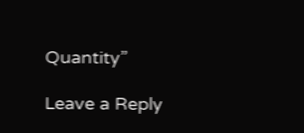Quantity”

Leave a Reply